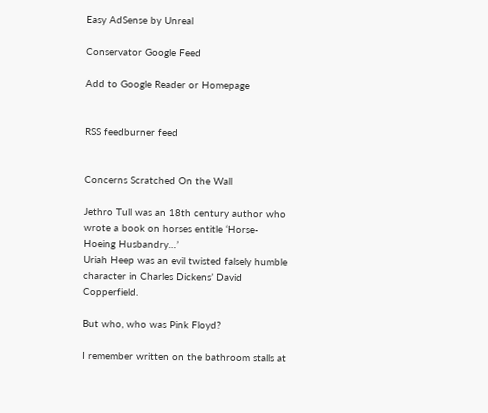Easy AdSense by Unreal

Conservator Google Feed

Add to Google Reader or Homepage


RSS feedburner feed


Concerns Scratched On the Wall

Jethro Tull was an 18th century author who wrote a book on horses entitle ‘Horse-Hoeing Husbandry…’
Uriah Heep was an evil twisted falsely humble character in Charles Dickens’ David Copperfield.

But who, who was Pink Floyd?

I remember written on the bathroom stalls at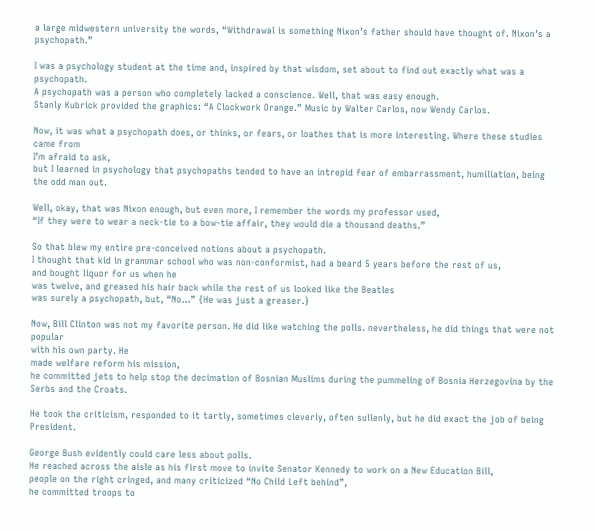a large midwestern university the words, “Withdrawal is something Nixon’s father should have thought of. Nixon’s a psychopath.”

I was a psychology student at the time and, inspired by that wisdom, set about to find out exactly what was a psychopath.
A psychopath was a person who completely lacked a conscience. Well, that was easy enough.
Stanly Kubrick provided the graphics: “A Clockwork Orange.” Music by Walter Carlos, now Wendy Carlos.

Now, it was what a psychopath does, or thinks, or fears, or loathes that is more interesting. Where these studies came from
I’m afraid to ask,
but I learned in psychology that psychopaths tended to have an intrepid fear of embarrassment, humiliation, being the odd man out.

Well, okay, that was Nixon enough, but even more, I remember the words my professor used,
“If they were to wear a neck-tie to a bow-tie affair, they would die a thousand deaths.”

So that blew my entire pre-conceived notions about a psychopath.
I thought that kid in grammar school who was non-conformist, had a beard 5 years before the rest of us,
and bought liquor for us when he
was twelve, and greased his hair back while the rest of us looked like the Beatles
was surely a psychopath, but, “No…” {He was just a greaser.}

Now, Bill Clinton was not my favorite person. He did like watching the polls. nevertheless, he did things that were not popular
with his own party. He
made welfare reform his mission,
he committed jets to help stop the decimation of Bosnian Muslims during the pummeling of Bosnia Herzegovina by the Serbs and the Croats.

He took the criticism, responded to it tartly, sometimes cleverly, often sullenly, but he did exact the job of being President.

George Bush evidently could care less about polls.
He reached across the aisle as his first move to invite Senator Kennedy to work on a New Education Bill,
people on the right cringed, and many criticized “No Child Left behind”,
he committed troops to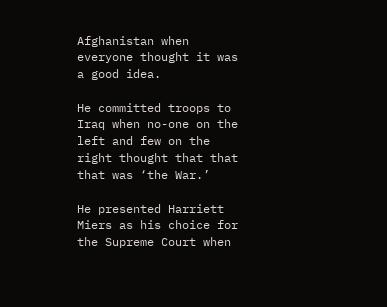Afghanistan when everyone thought it was a good idea.

He committed troops to Iraq when no-one on the left and few on the right thought that that that was ‘the War.’

He presented Harriett Miers as his choice for the Supreme Court when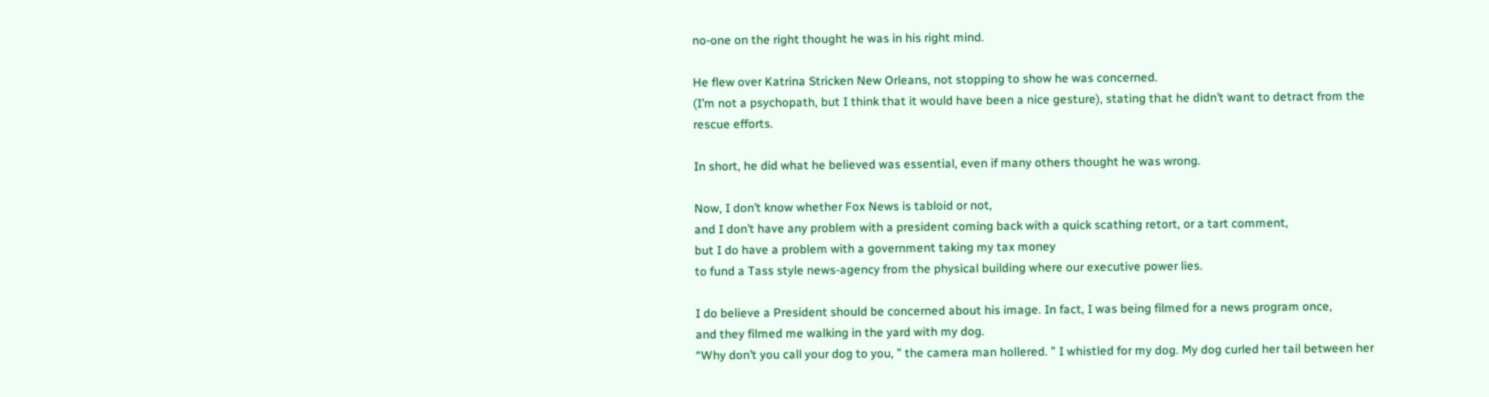no-one on the right thought he was in his right mind.

He flew over Katrina Stricken New Orleans, not stopping to show he was concerned.
(I’m not a psychopath, but I think that it would have been a nice gesture), stating that he didn’t want to detract from the rescue efforts.

In short, he did what he believed was essential, even if many others thought he was wrong.

Now, I don’t know whether Fox News is tabloid or not,
and I don’t have any problem with a president coming back with a quick scathing retort, or a tart comment,
but I do have a problem with a government taking my tax money
to fund a Tass style news-agency from the physical building where our executive power lies.

I do believe a President should be concerned about his image. In fact, I was being filmed for a news program once,
and they filmed me walking in the yard with my dog.
“Why don’t you call your dog to you, ” the camera man hollered. ” I whistled for my dog. My dog curled her tail between her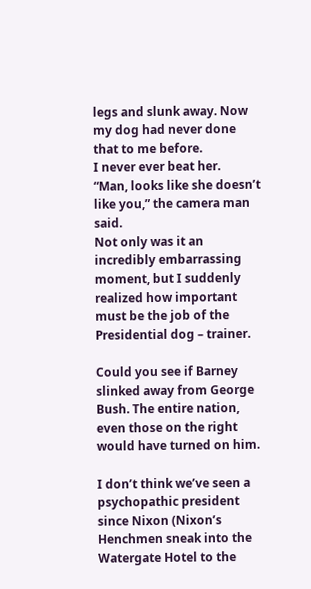legs and slunk away. Now my dog had never done that to me before.
I never ever beat her.
“Man, looks like she doesn’t like you,” the camera man said.
Not only was it an incredibly embarrassing moment, but I suddenly realized how important must be the job of the Presidential dog – trainer.

Could you see if Barney slinked away from George Bush. The entire nation, even those on the right would have turned on him.

I don’t think we’ve seen a psychopathic president since Nixon (Nixon’s Henchmen sneak into the Watergate Hotel to the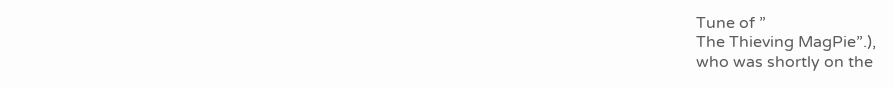Tune of ”
The Thieving MagPie”.),
who was shortly on the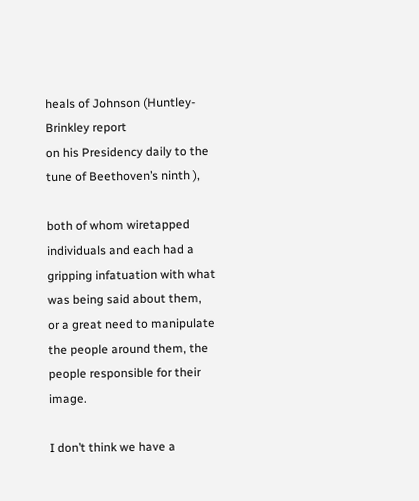heals of Johnson (Huntley-Brinkley report
on his Presidency daily to the tune of Beethoven’s ninth ),

both of whom wiretapped individuals and each had a gripping infatuation with what was being said about them,
or a great need to manipulate the people around them, the people responsible for their image.

I don’t think we have a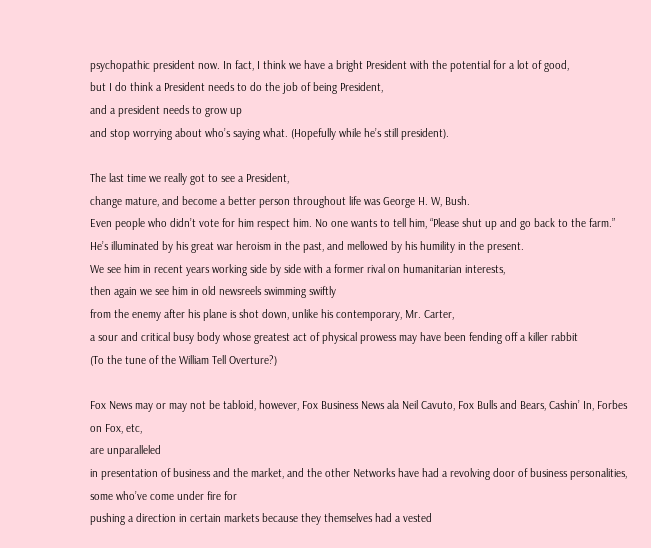psychopathic president now. In fact, I think we have a bright President with the potential for a lot of good,
but I do think a President needs to do the job of being President,
and a president needs to grow up
and stop worrying about who’s saying what. (Hopefully while he’s still president).

The last time we really got to see a President,
change mature, and become a better person throughout life was George H. W, Bush.
Even people who didn’t vote for him respect him. No one wants to tell him, “Please shut up and go back to the farm.”
He’s illuminated by his great war heroism in the past, and mellowed by his humility in the present.
We see him in recent years working side by side with a former rival on humanitarian interests,
then again we see him in old newsreels swimming swiftly
from the enemy after his plane is shot down, unlike his contemporary, Mr. Carter,
a sour and critical busy body whose greatest act of physical prowess may have been fending off a killer rabbit
(To the tune of the William Tell Overture?)

Fox News may or may not be tabloid, however, Fox Business News ala Neil Cavuto, Fox Bulls and Bears, Cashin’ In, Forbes on Fox, etc,
are unparalleled
in presentation of business and the market, and the other Networks have had a revolving door of business personalities,
some who’ve come under fire for
pushing a direction in certain markets because they themselves had a vested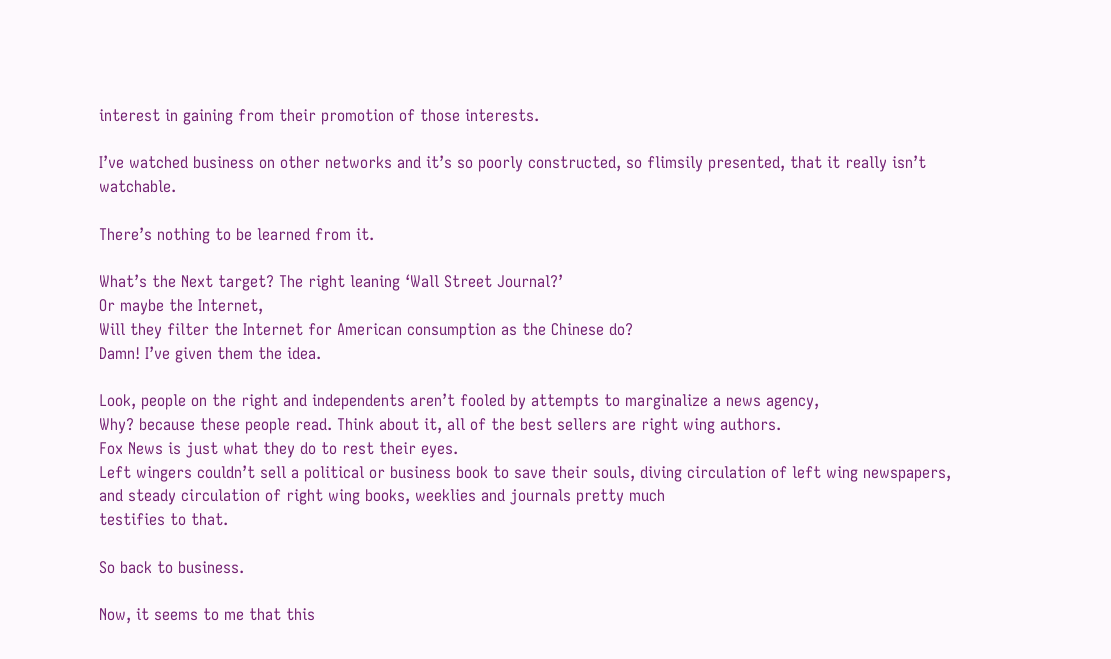interest in gaining from their promotion of those interests.

I’ve watched business on other networks and it’s so poorly constructed, so flimsily presented, that it really isn’t watchable.

There’s nothing to be learned from it.

What’s the Next target? The right leaning ‘Wall Street Journal?’
Or maybe the Internet,
Will they filter the Internet for American consumption as the Chinese do?
Damn! I’ve given them the idea.

Look, people on the right and independents aren’t fooled by attempts to marginalize a news agency,
Why? because these people read. Think about it, all of the best sellers are right wing authors.
Fox News is just what they do to rest their eyes.
Left wingers couldn’t sell a political or business book to save their souls, diving circulation of left wing newspapers,
and steady circulation of right wing books, weeklies and journals pretty much
testifies to that.

So back to business.

Now, it seems to me that this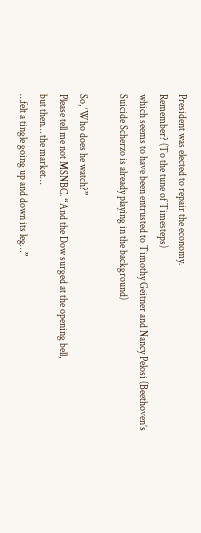President was elected to repair the economy.
Remember? (To the tune of Timesteps)
which seems to have been entrusted to Timothy Geitner and Nancy Pelosi (Beethoven’s Suicide Scherzo is already playing in the background)

So, ‘Who does he watch?”
Please tell me not MSNBC. “And the Dow surged at the opening bell,
but then… the market…
…felt a tingle going up and down its leg…”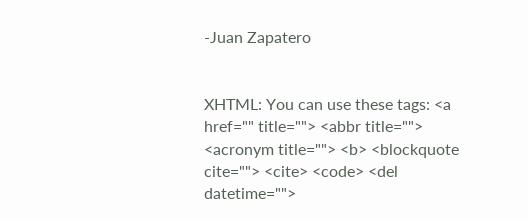-Juan Zapatero


XHTML: You can use these tags: <a href="" title=""> <abbr title=""> <acronym title=""> <b> <blockquote cite=""> <cite> <code> <del datetime="">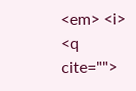<em> <i> <q cite="">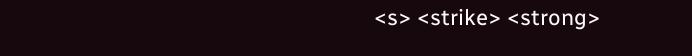<s> <strike> <strong>